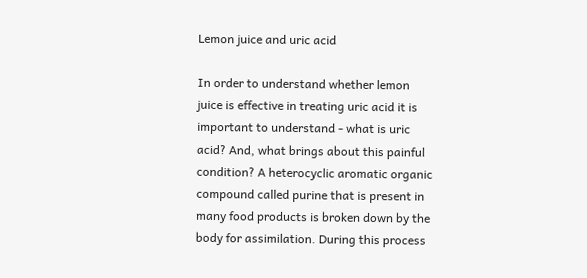Lemon juice and uric acid

In order to understand whether lemon juice is effective in treating uric acid it is important to understand - what is uric acid? And, what brings about this painful condition? A heterocyclic aromatic organic compound called purine that is present in many food products is broken down by the body for assimilation. During this process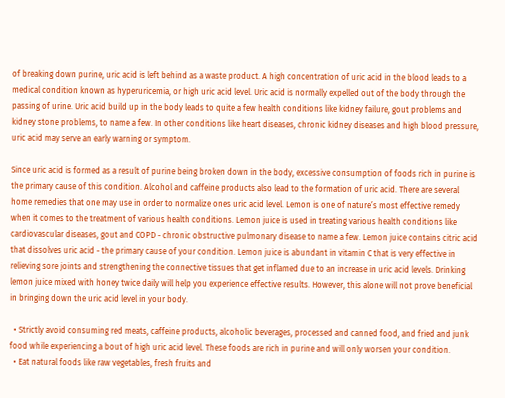of breaking down purine, uric acid is left behind as a waste product. A high concentration of uric acid in the blood leads to a medical condition known as hyperuricemia, or high uric acid level. Uric acid is normally expelled out of the body through the passing of urine. Uric acid build up in the body leads to quite a few health conditions like kidney failure, gout problems and kidney stone problems, to name a few. In other conditions like heart diseases, chronic kidney diseases and high blood pressure, uric acid may serve an early warning or symptom.

Since uric acid is formed as a result of purine being broken down in the body, excessive consumption of foods rich in purine is the primary cause of this condition. Alcohol and caffeine products also lead to the formation of uric acid. There are several home remedies that one may use in order to normalize ones uric acid level. Lemon is one of nature’s most effective remedy when it comes to the treatment of various health conditions. Lemon juice is used in treating various health conditions like cardiovascular diseases, gout and COPD - chronic obstructive pulmonary disease to name a few. Lemon juice contains citric acid that dissolves uric acid - the primary cause of your condition. Lemon juice is abundant in vitamin C that is very effective in relieving sore joints and strengthening the connective tissues that get inflamed due to an increase in uric acid levels. Drinking lemon juice mixed with honey twice daily will help you experience effective results. However, this alone will not prove beneficial in bringing down the uric acid level in your body.

  • Strictly avoid consuming red meats, caffeine products, alcoholic beverages, processed and canned food, and fried and junk food while experiencing a bout of high uric acid level. These foods are rich in purine and will only worsen your condition.
  • Eat natural foods like raw vegetables, fresh fruits and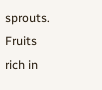sprouts. Fruits rich in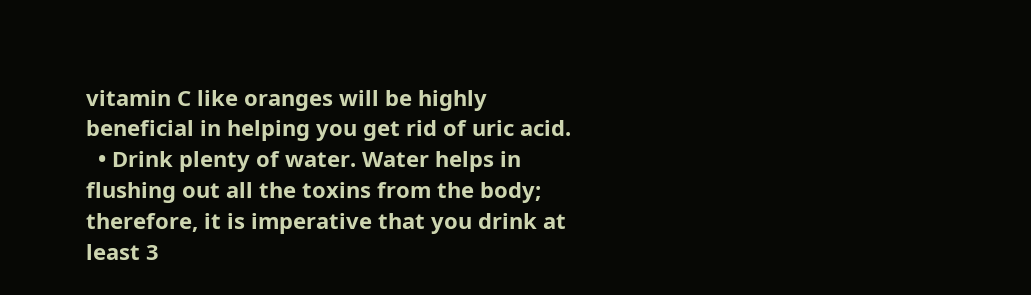vitamin C like oranges will be highly beneficial in helping you get rid of uric acid.
  • Drink plenty of water. Water helps in flushing out all the toxins from the body; therefore, it is imperative that you drink at least 3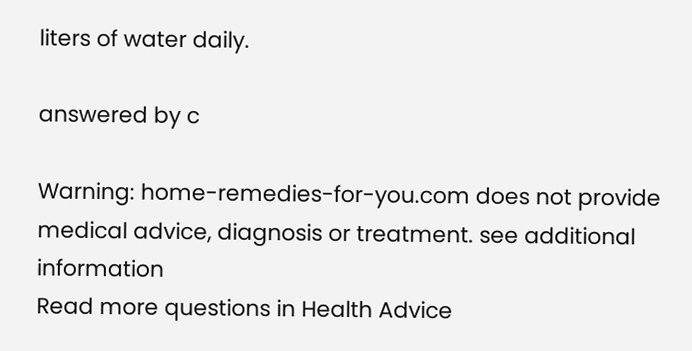liters of water daily.

answered by c

Warning: home-remedies-for-you.com does not provide medical advice, diagnosis or treatment. see additional information
Read more questions in Health Advice